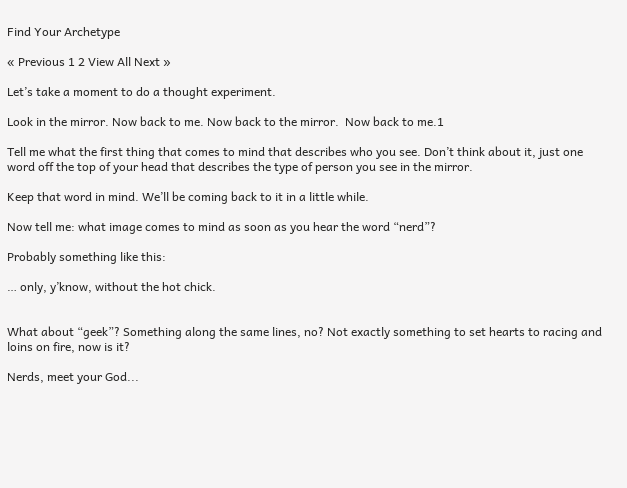Find Your Archetype

« Previous 1 2 View All Next »

Let’s take a moment to do a thought experiment.

Look in the mirror. Now back to me. Now back to the mirror.  Now back to me.1

Tell me what the first thing that comes to mind that describes who you see. Don’t think about it, just one word off the top of your head that describes the type of person you see in the mirror.

Keep that word in mind. We’ll be coming back to it in a little while.

Now tell me: what image comes to mind as soon as you hear the word “nerd”?

Probably something like this:

… only, y’know, without the hot chick.


What about “geek”? Something along the same lines, no? Not exactly something to set hearts to racing and loins on fire, now is it?

Nerds, meet your God...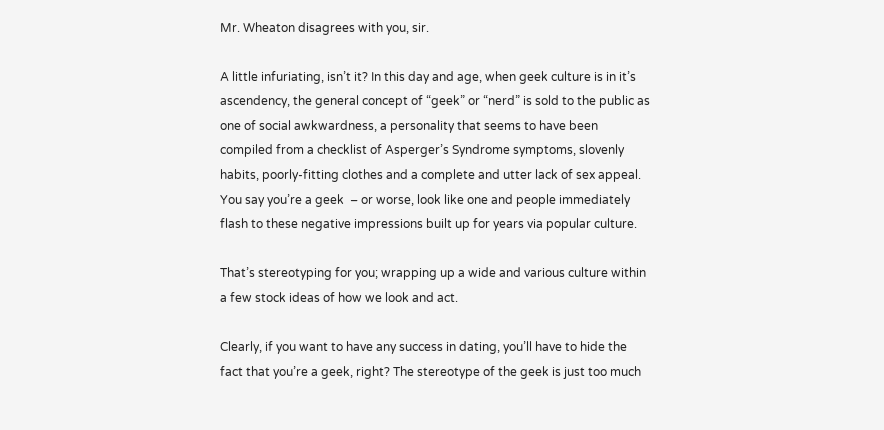Mr. Wheaton disagrees with you, sir.

A little infuriating, isn’t it? In this day and age, when geek culture is in it’s ascendency, the general concept of “geek” or “nerd” is sold to the public as one of social awkwardness, a personality that seems to have been compiled from a checklist of Asperger’s Syndrome symptoms, slovenly habits, poorly-fitting clothes and a complete and utter lack of sex appeal. You say you’re a geek  – or worse, look like one and people immediately flash to these negative impressions built up for years via popular culture.

That’s stereotyping for you; wrapping up a wide and various culture within a few stock ideas of how we look and act.

Clearly, if you want to have any success in dating, you’ll have to hide the fact that you’re a geek, right? The stereotype of the geek is just too much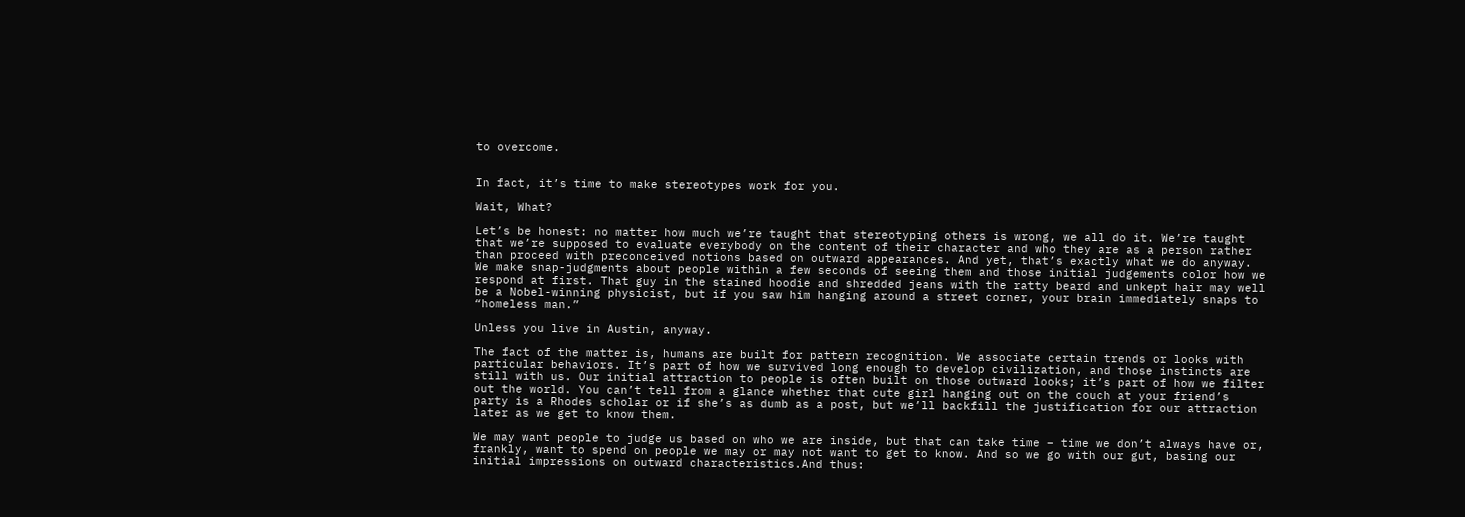to overcome.


In fact, it’s time to make stereotypes work for you.

Wait, What?

Let’s be honest: no matter how much we’re taught that stereotyping others is wrong, we all do it. We’re taught that we’re supposed to evaluate everybody on the content of their character and who they are as a person rather than proceed with preconceived notions based on outward appearances. And yet, that’s exactly what we do anyway. We make snap-judgments about people within a few seconds of seeing them and those initial judgements color how we respond at first. That guy in the stained hoodie and shredded jeans with the ratty beard and unkept hair may well be a Nobel-winning physicist, but if you saw him hanging around a street corner, your brain immediately snaps to “homeless man.”

Unless you live in Austin, anyway.

The fact of the matter is, humans are built for pattern recognition. We associate certain trends or looks with particular behaviors. It’s part of how we survived long enough to develop civilization, and those instincts are still with us. Our initial attraction to people is often built on those outward looks; it’s part of how we filter out the world. You can’t tell from a glance whether that cute girl hanging out on the couch at your friend’s party is a Rhodes scholar or if she’s as dumb as a post, but we’ll backfill the justification for our attraction later as we get to know them.

We may want people to judge us based on who we are inside, but that can take time – time we don’t always have or, frankly, want to spend on people we may or may not want to get to know. And so we go with our gut, basing our initial impressions on outward characteristics.And thus: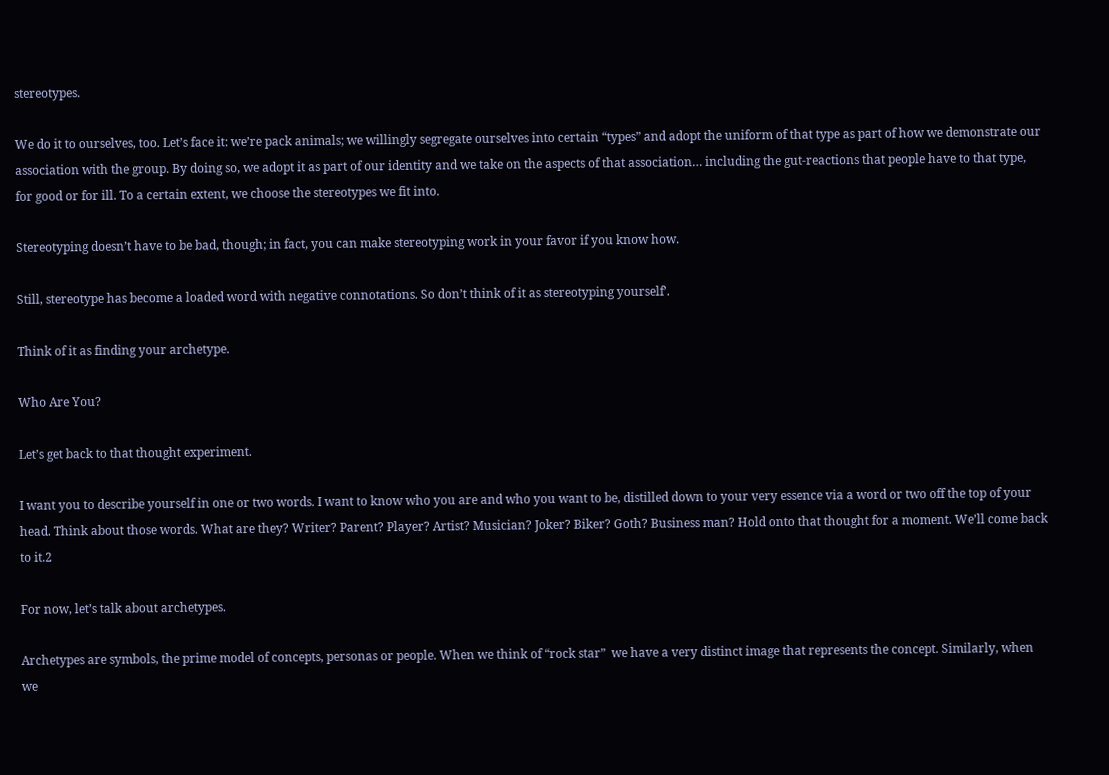stereotypes.

We do it to ourselves, too. Let’s face it: we’re pack animals; we willingly segregate ourselves into certain “types” and adopt the uniform of that type as part of how we demonstrate our association with the group. By doing so, we adopt it as part of our identity and we take on the aspects of that association… including the gut-reactions that people have to that type, for good or for ill. To a certain extent, we choose the stereotypes we fit into.

Stereotyping doesn’t have to be bad, though; in fact, you can make stereotyping work in your favor if you know how.

Still, stereotype has become a loaded word with negative connotations. So don’t think of it as stereotyping yourself’.

Think of it as finding your archetype.

Who Are You?

Let’s get back to that thought experiment.

I want you to describe yourself in one or two words. I want to know who you are and who you want to be, distilled down to your very essence via a word or two off the top of your head. Think about those words. What are they? Writer? Parent? Player? Artist? Musician? Joker? Biker? Goth? Business man? Hold onto that thought for a moment. We’ll come back to it.2

For now, let’s talk about archetypes.

Archetypes are symbols, the prime model of concepts, personas or people. When we think of “rock star”  we have a very distinct image that represents the concept. Similarly, when we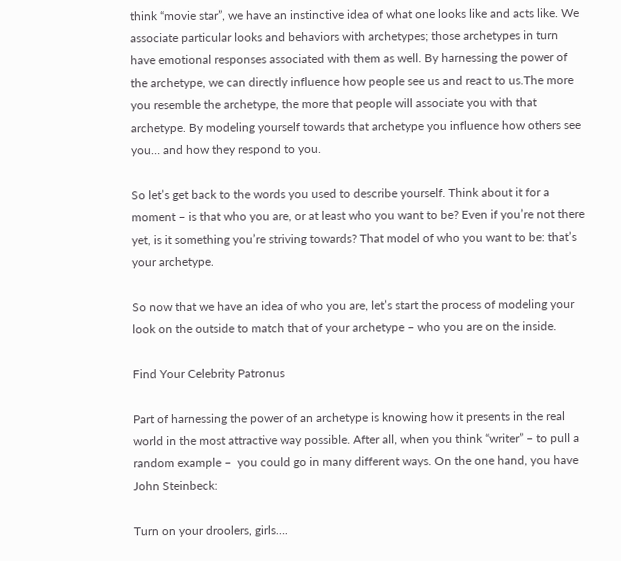think “movie star”, we have an instinctive idea of what one looks like and acts like. We associate particular looks and behaviors with archetypes; those archetypes in turn have emotional responses associated with them as well. By harnessing the power of the archetype, we can directly influence how people see us and react to us.The more you resemble the archetype, the more that people will associate you with that archetype. By modeling yourself towards that archetype you influence how others see you… and how they respond to you.

So let’s get back to the words you used to describe yourself. Think about it for a moment – is that who you are, or at least who you want to be? Even if you’re not there yet, is it something you’re striving towards? That model of who you want to be: that’s your archetype.

So now that we have an idea of who you are, let’s start the process of modeling your look on the outside to match that of your archetype – who you are on the inside.

Find Your Celebrity Patronus

Part of harnessing the power of an archetype is knowing how it presents in the real world in the most attractive way possible. After all, when you think “writer” – to pull a random example –  you could go in many different ways. On the one hand, you have John Steinbeck:

Turn on your droolers, girls….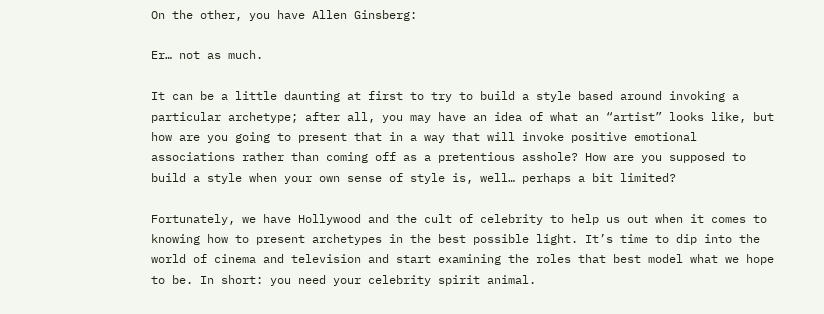On the other, you have Allen Ginsberg:

Er… not as much.

It can be a little daunting at first to try to build a style based around invoking a particular archetype; after all, you may have an idea of what an “artist” looks like, but how are you going to present that in a way that will invoke positive emotional associations rather than coming off as a pretentious asshole? How are you supposed to build a style when your own sense of style is, well… perhaps a bit limited?

Fortunately, we have Hollywood and the cult of celebrity to help us out when it comes to knowing how to present archetypes in the best possible light. It’s time to dip into the world of cinema and television and start examining the roles that best model what we hope to be. In short: you need your celebrity spirit animal.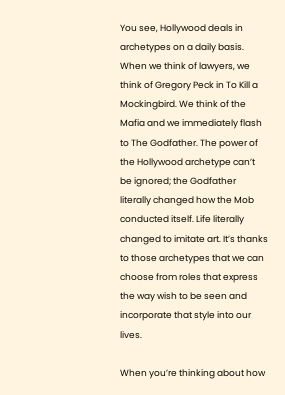You see, Hollywood deals in archetypes on a daily basis. When we think of lawyers, we think of Gregory Peck in To Kill a Mockingbird. We think of the Mafia and we immediately flash to The Godfather. The power of the Hollywood archetype can’t be ignored; the Godfather literally changed how the Mob conducted itself. Life literally changed to imitate art. It’s thanks to those archetypes that we can choose from roles that express the way wish to be seen and incorporate that style into our lives.

When you’re thinking about how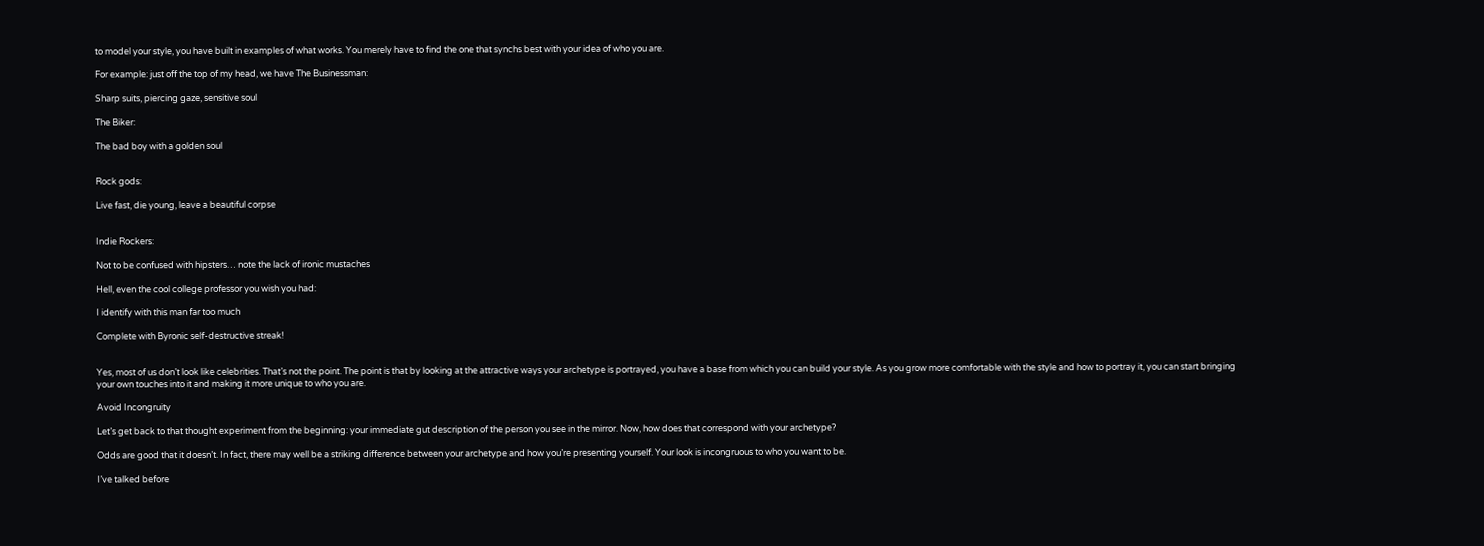to model your style, you have built in examples of what works. You merely have to find the one that synchs best with your idea of who you are.

For example: just off the top of my head, we have The Businessman:

Sharp suits, piercing gaze, sensitive soul

The Biker:

The bad boy with a golden soul


Rock gods:

Live fast, die young, leave a beautiful corpse


Indie Rockers:

Not to be confused with hipsters… note the lack of ironic mustaches

Hell, even the cool college professor you wish you had:

I identify with this man far too much

Complete with Byronic self-destructive streak!


Yes, most of us don’t look like celebrities. That’s not the point. The point is that by looking at the attractive ways your archetype is portrayed, you have a base from which you can build your style. As you grow more comfortable with the style and how to portray it, you can start bringing your own touches into it and making it more unique to who you are.

Avoid Incongruity

Let’s get back to that thought experiment from the beginning: your immediate gut description of the person you see in the mirror. Now, how does that correspond with your archetype?

Odds are good that it doesn’t. In fact, there may well be a striking difference between your archetype and how you’re presenting yourself. Your look is incongruous to who you want to be.

I’ve talked before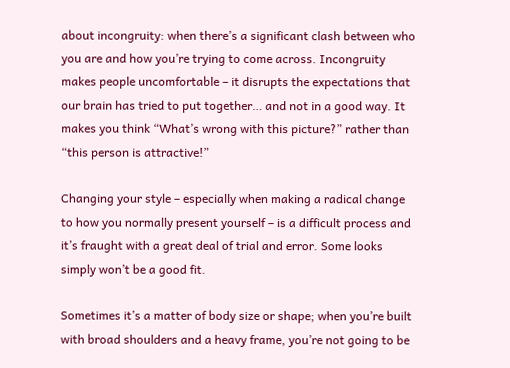about incongruity: when there’s a significant clash between who you are and how you’re trying to come across. Incongruity makes people uncomfortable – it disrupts the expectations that our brain has tried to put together… and not in a good way. It makes you think “What’s wrong with this picture?” rather than “this person is attractive!”

Changing your style – especially when making a radical change to how you normally present yourself – is a difficult process and it’s fraught with a great deal of trial and error. Some looks simply won’t be a good fit.

Sometimes it’s a matter of body size or shape; when you’re built with broad shoulders and a heavy frame, you’re not going to be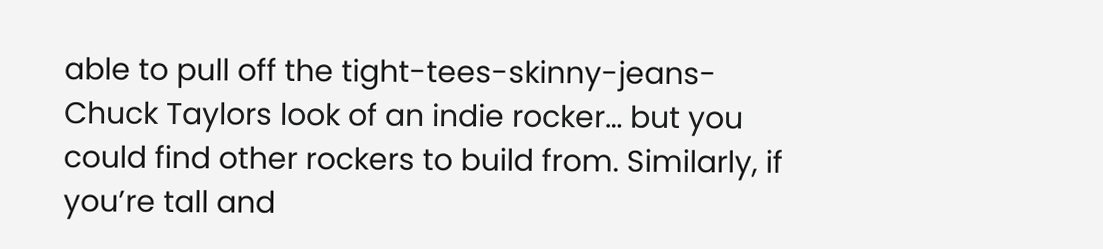able to pull off the tight-tees-skinny-jeans-Chuck Taylors look of an indie rocker… but you could find other rockers to build from. Similarly, if you’re tall and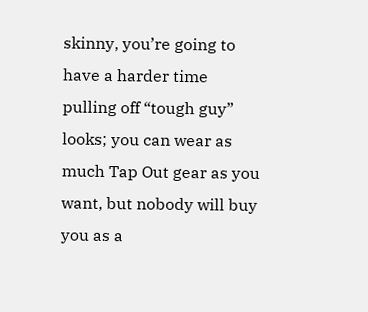skinny, you’re going to have a harder time pulling off “tough guy” looks; you can wear as much Tap Out gear as you want, but nobody will buy you as a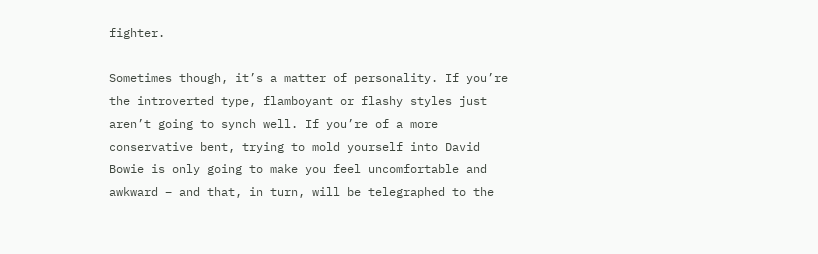fighter.

Sometimes though, it’s a matter of personality. If you’re the introverted type, flamboyant or flashy styles just aren’t going to synch well. If you’re of a more conservative bent, trying to mold yourself into David Bowie is only going to make you feel uncomfortable and awkward – and that, in turn, will be telegraphed to the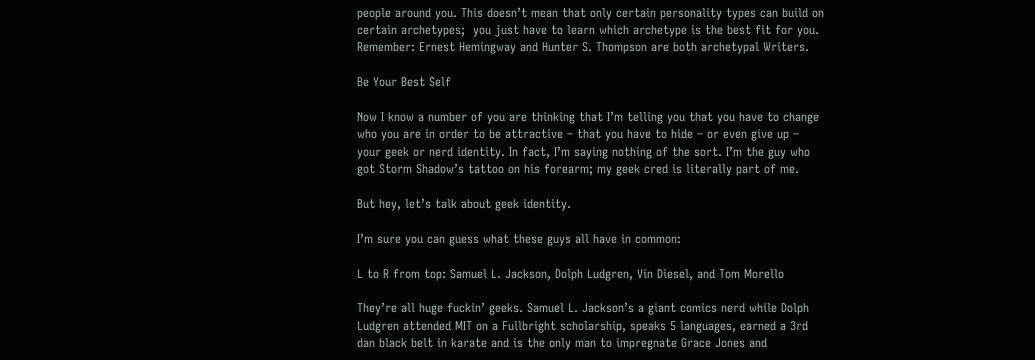people around you. This doesn’t mean that only certain personality types can build on certain archetypes;  you just have to learn which archetype is the best fit for you. Remember: Ernest Hemingway and Hunter S. Thompson are both archetypal Writers.

Be Your Best Self

Now I know a number of you are thinking that I’m telling you that you have to change who you are in order to be attractive – that you have to hide – or even give up –  your geek or nerd identity. In fact, I’m saying nothing of the sort. I’m the guy who got Storm Shadow’s tattoo on his forearm; my geek cred is literally part of me.

But hey, let’s talk about geek identity.

I’m sure you can guess what these guys all have in common:

L to R from top: Samuel L. Jackson, Dolph Ludgren, Vin Diesel, and Tom Morello

They’re all huge fuckin’ geeks. Samuel L. Jackson’s a giant comics nerd while Dolph Ludgren attended MIT on a Fullbright scholarship, speaks 5 languages, earned a 3rd dan black belt in karate and is the only man to impregnate Grace Jones and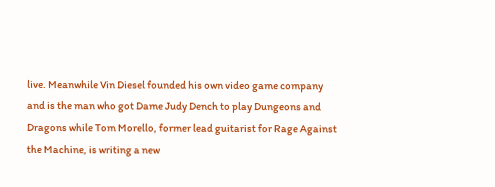live. Meanwhile Vin Diesel founded his own video game company and is the man who got Dame Judy Dench to play Dungeons and Dragons while Tom Morello, former lead guitarist for Rage Against the Machine, is writing a new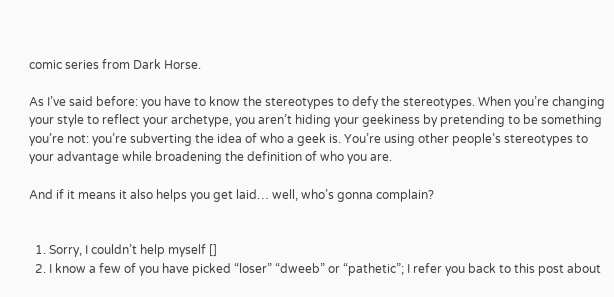comic series from Dark Horse.

As I’ve said before: you have to know the stereotypes to defy the stereotypes. When you’re changing your style to reflect your archetype, you aren’t hiding your geekiness by pretending to be something you’re not: you’re subverting the idea of who a geek is. You’re using other people’s stereotypes to your advantage while broadening the definition of who you are.

And if it means it also helps you get laid… well, who’s gonna complain?


  1. Sorry, I couldn’t help myself []
  2. I know a few of you have picked “loser” “dweeb” or “pathetic”; I refer you back to this post about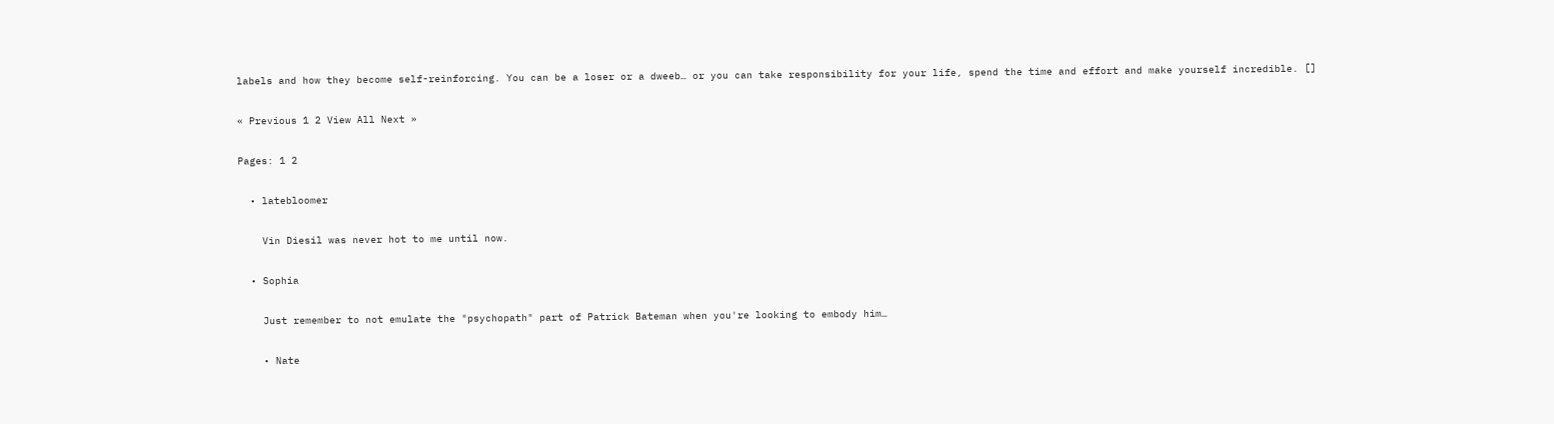labels and how they become self-reinforcing. You can be a loser or a dweeb… or you can take responsibility for your life, spend the time and effort and make yourself incredible. []

« Previous 1 2 View All Next »

Pages: 1 2

  • latebloomer

    Vin Diesil was never hot to me until now.

  • Sophia

    Just remember to not emulate the "psychopath" part of Patrick Bateman when you're looking to embody him…

    • Nate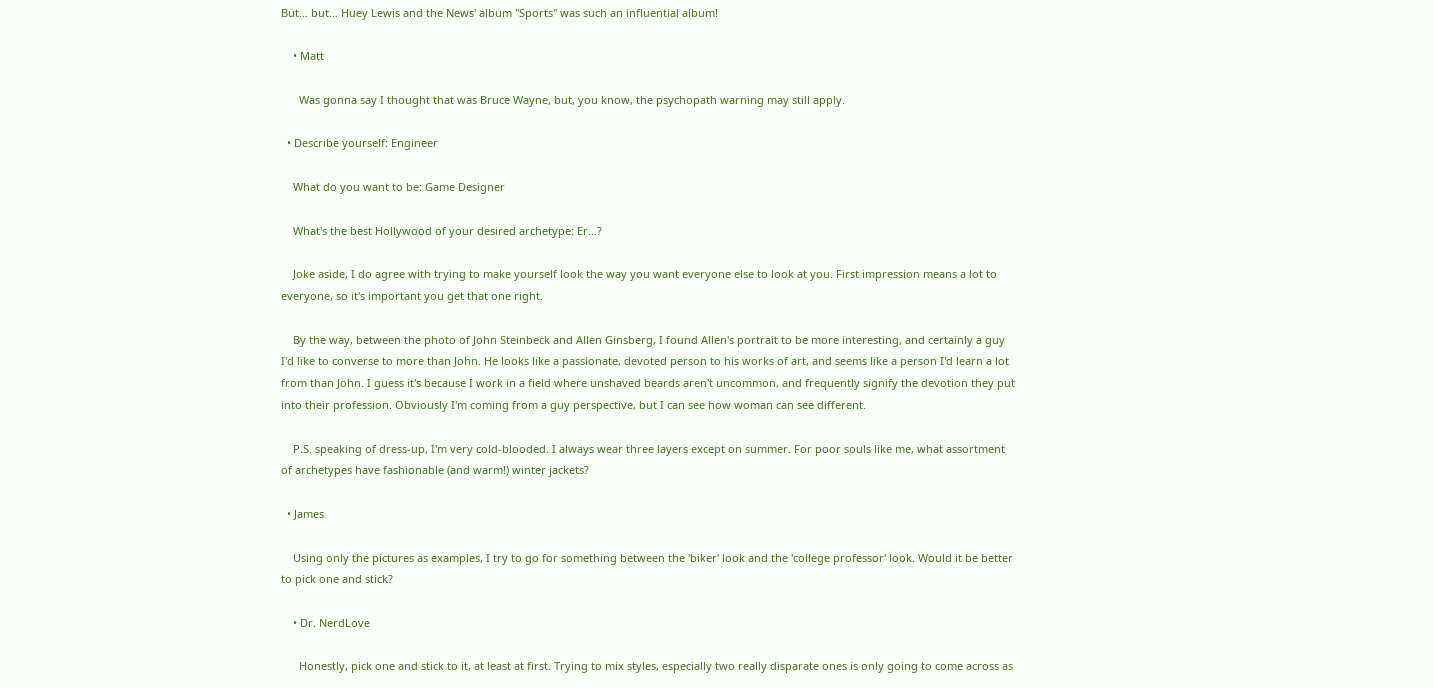But… but… Huey Lewis and the News' album "Sports" was such an influential album!

    • Matt

      Was gonna say I thought that was Bruce Wayne, but, you know, the psychopath warning may still apply.

  • Describe yourself: Engineer

    What do you want to be: Game Designer

    What's the best Hollywood of your desired archetype: Er…?

    Joke aside, I do agree with trying to make yourself look the way you want everyone else to look at you. First impression means a lot to everyone, so it's important you get that one right.

    By the way, between the photo of John Steinbeck and Allen Ginsberg, I found Allen's portrait to be more interesting, and certainly a guy I'd like to converse to more than John. He looks like a passionate, devoted person to his works of art, and seems like a person I'd learn a lot from than John. I guess it's because I work in a field where unshaved beards aren't uncommon, and frequently signify the devotion they put into their profession. Obviously I'm coming from a guy perspective, but I can see how woman can see different.

    P.S. speaking of dress-up, I'm very cold-blooded. I always wear three layers except on summer. For poor souls like me, what assortment of archetypes have fashionable (and warm!) winter jackets?

  • James

    Using only the pictures as examples, I try to go for something between the 'biker' look and the 'college professor' look. Would it be better to pick one and stick?

    • Dr. NerdLove

      Honestly, pick one and stick to it, at least at first. Trying to mix styles, especially two really disparate ones is only going to come across as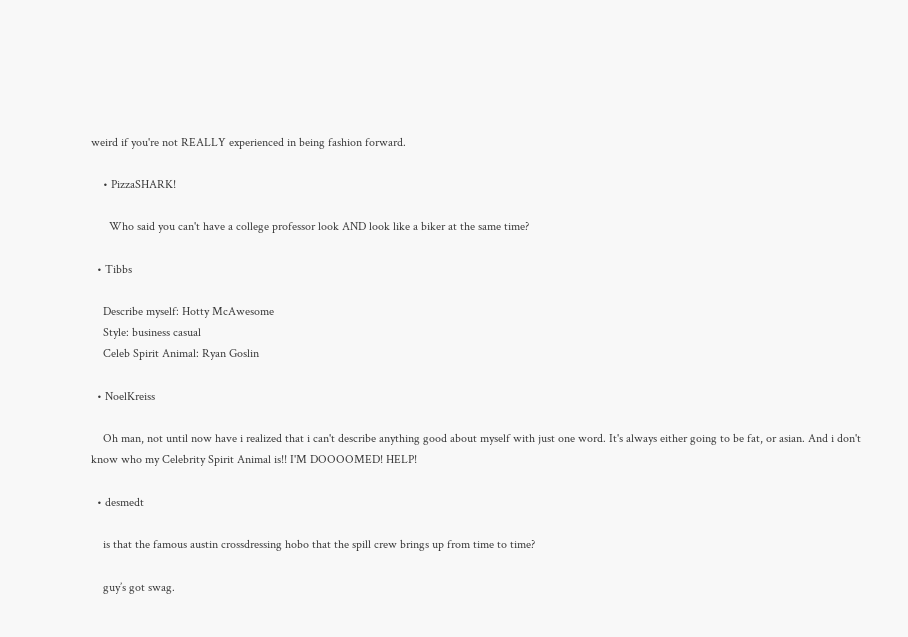weird if you're not REALLY experienced in being fashion forward.

    • PizzaSHARK!

      Who said you can't have a college professor look AND look like a biker at the same time?

  • Tibbs

    Describe myself: Hotty McAwesome
    Style: business casual
    Celeb Spirit Animal: Ryan Goslin

  • NoelKreiss

    Oh man, not until now have i realized that i can't describe anything good about myself with just one word. It's always either going to be fat, or asian. And i don't know who my Celebrity Spirit Animal is!! I'M DOOOOMED! HELP!

  • desmedt

    is that the famous austin crossdressing hobo that the spill crew brings up from time to time?

    guy’s got swag.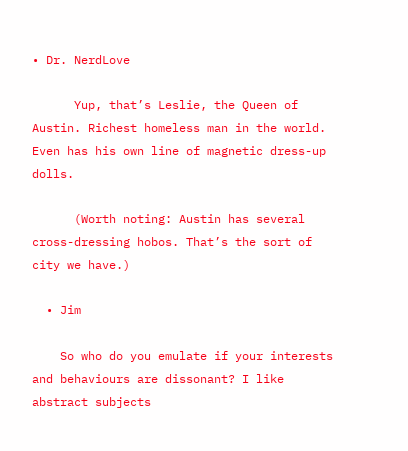• Dr. NerdLove

      Yup, that’s Leslie, the Queen of Austin. Richest homeless man in the world. Even has his own line of magnetic dress-up dolls.

      (Worth noting: Austin has several cross-dressing hobos. That’s the sort of city we have.)

  • Jim

    So who do you emulate if your interests and behaviours are dissonant? I like abstract subjects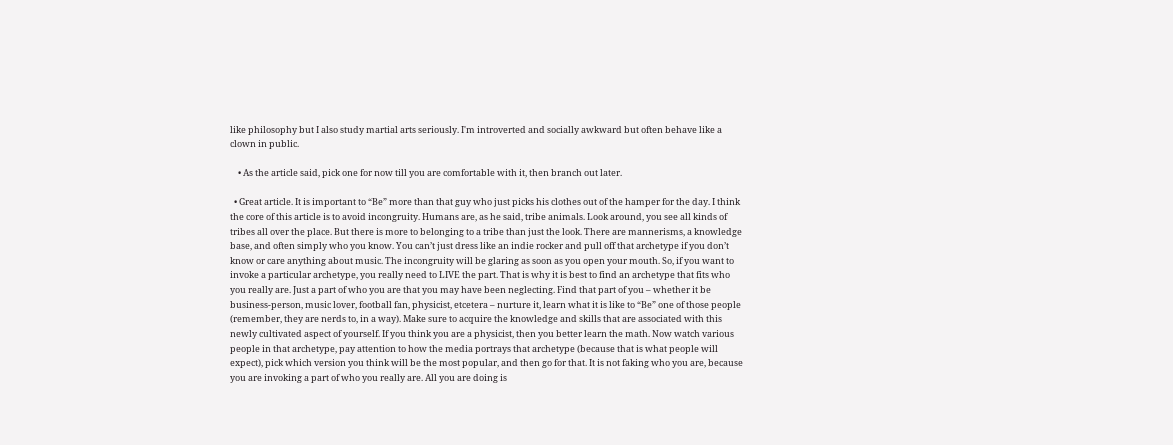like philosophy but I also study martial arts seriously. I'm introverted and socially awkward but often behave like a clown in public.

    • As the article said, pick one for now till you are comfortable with it, then branch out later.

  • Great article. It is important to “Be” more than that guy who just picks his clothes out of the hamper for the day. I think the core of this article is to avoid incongruity. Humans are, as he said, tribe animals. Look around, you see all kinds of tribes all over the place. But there is more to belonging to a tribe than just the look. There are mannerisms, a knowledge base, and often simply who you know. You can’t just dress like an indie rocker and pull off that archetype if you don’t know or care anything about music. The incongruity will be glaring as soon as you open your mouth. So, if you want to invoke a particular archetype, you really need to LIVE the part. That is why it is best to find an archetype that fits who you really are. Just a part of who you are that you may have been neglecting. Find that part of you – whether it be business-person, music lover, football fan, physicist, etcetera – nurture it, learn what it is like to “Be” one of those people (remember, they are nerds to, in a way). Make sure to acquire the knowledge and skills that are associated with this newly cultivated aspect of yourself. If you think you are a physicist, then you better learn the math. Now watch various people in that archetype, pay attention to how the media portrays that archetype (because that is what people will expect), pick which version you think will be the most popular, and then go for that. It is not faking who you are, because you are invoking a part of who you really are. All you are doing is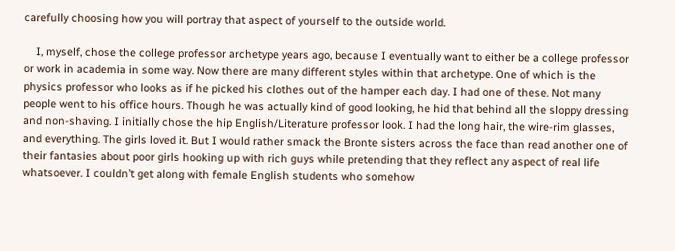carefully choosing how you will portray that aspect of yourself to the outside world.

    I, myself, chose the college professor archetype years ago, because I eventually want to either be a college professor or work in academia in some way. Now there are many different styles within that archetype. One of which is the physics professor who looks as if he picked his clothes out of the hamper each day. I had one of these. Not many people went to his office hours. Though he was actually kind of good looking, he hid that behind all the sloppy dressing and non-shaving. I initially chose the hip English/Literature professor look. I had the long hair, the wire-rim glasses, and everything. The girls loved it. But I would rather smack the Bronte sisters across the face than read another one of their fantasies about poor girls hooking up with rich guys while pretending that they reflect any aspect of real life whatsoever. I couldn’t get along with female English students who somehow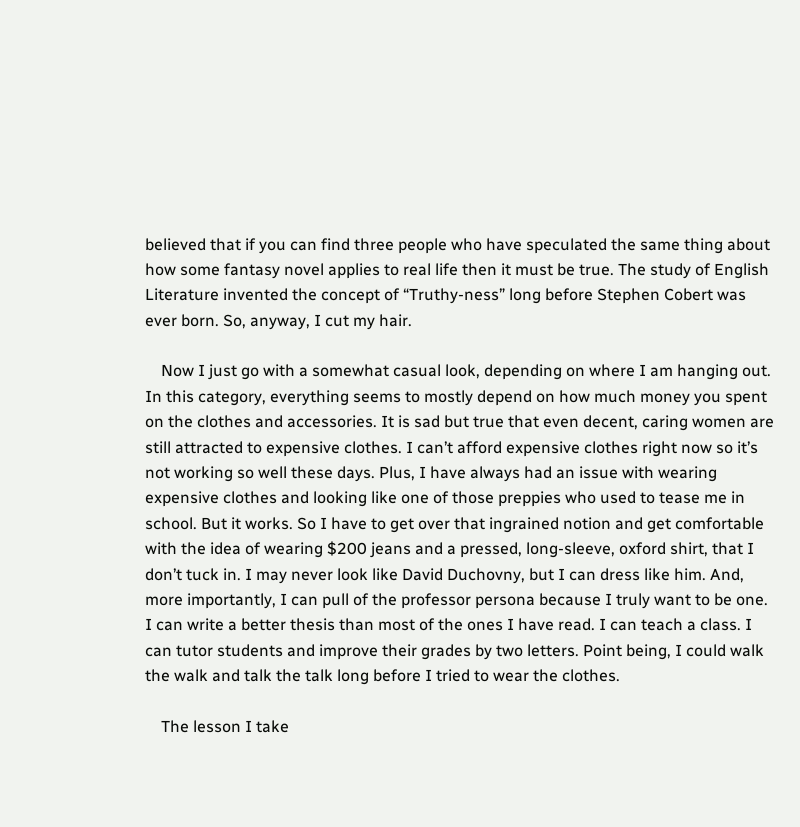believed that if you can find three people who have speculated the same thing about how some fantasy novel applies to real life then it must be true. The study of English Literature invented the concept of “Truthy-ness” long before Stephen Cobert was ever born. So, anyway, I cut my hair.

    Now I just go with a somewhat casual look, depending on where I am hanging out. In this category, everything seems to mostly depend on how much money you spent on the clothes and accessories. It is sad but true that even decent, caring women are still attracted to expensive clothes. I can’t afford expensive clothes right now so it’s not working so well these days. Plus, I have always had an issue with wearing expensive clothes and looking like one of those preppies who used to tease me in school. But it works. So I have to get over that ingrained notion and get comfortable with the idea of wearing $200 jeans and a pressed, long-sleeve, oxford shirt, that I don’t tuck in. I may never look like David Duchovny, but I can dress like him. And, more importantly, I can pull of the professor persona because I truly want to be one. I can write a better thesis than most of the ones I have read. I can teach a class. I can tutor students and improve their grades by two letters. Point being, I could walk the walk and talk the talk long before I tried to wear the clothes.

    The lesson I take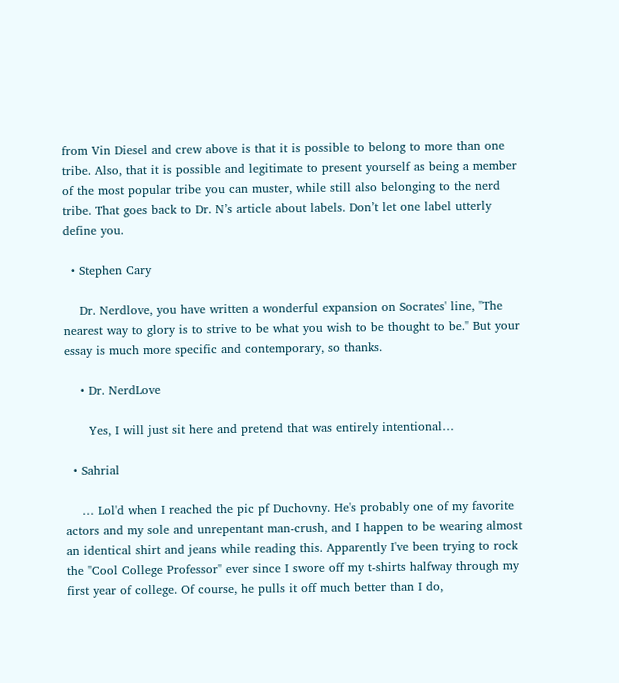from Vin Diesel and crew above is that it is possible to belong to more than one tribe. Also, that it is possible and legitimate to present yourself as being a member of the most popular tribe you can muster, while still also belonging to the nerd tribe. That goes back to Dr. N’s article about labels. Don’t let one label utterly define you.

  • Stephen Cary

    Dr. Nerdlove, you have written a wonderful expansion on Socrates' line, "The nearest way to glory is to strive to be what you wish to be thought to be." But your essay is much more specific and contemporary, so thanks.

    • Dr. NerdLove

      Yes, I will just sit here and pretend that was entirely intentional…

  • Sahrial

    … Lol'd when I reached the pic pf Duchovny. He's probably one of my favorite actors and my sole and unrepentant man-crush, and I happen to be wearing almost an identical shirt and jeans while reading this. Apparently I've been trying to rock the "Cool College Professor" ever since I swore off my t-shirts halfway through my first year of college. Of course, he pulls it off much better than I do,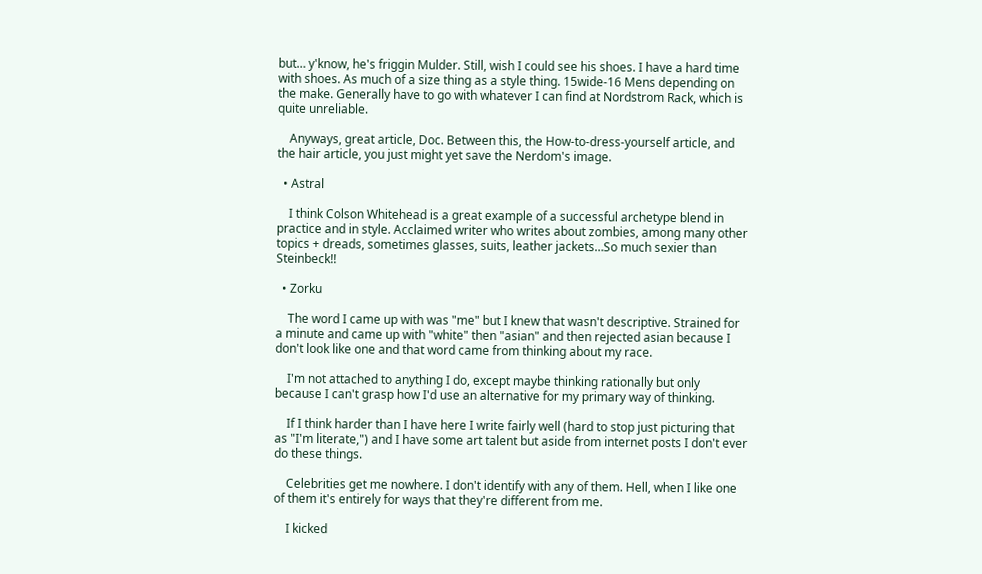but… y'know, he's friggin Mulder. Still, wish I could see his shoes. I have a hard time with shoes. As much of a size thing as a style thing. 15wide-16 Mens depending on the make. Generally have to go with whatever I can find at Nordstrom Rack, which is quite unreliable.

    Anyways, great article, Doc. Between this, the How-to-dress-yourself article, and the hair article, you just might yet save the Nerdom's image.

  • Astral

    I think Colson Whitehead is a great example of a successful archetype blend in practice and in style. Acclaimed writer who writes about zombies, among many other topics + dreads, sometimes glasses, suits, leather jackets…So much sexier than Steinbeck!!

  • Zorku

    The word I came up with was "me" but I knew that wasn't descriptive. Strained for a minute and came up with "white" then "asian" and then rejected asian because I don't look like one and that word came from thinking about my race.

    I'm not attached to anything I do, except maybe thinking rationally but only because I can't grasp how I'd use an alternative for my primary way of thinking.

    If I think harder than I have here I write fairly well (hard to stop just picturing that as "I'm literate,") and I have some art talent but aside from internet posts I don't ever do these things.

    Celebrities get me nowhere. I don't identify with any of them. Hell, when I like one of them it's entirely for ways that they're different from me.

    I kicked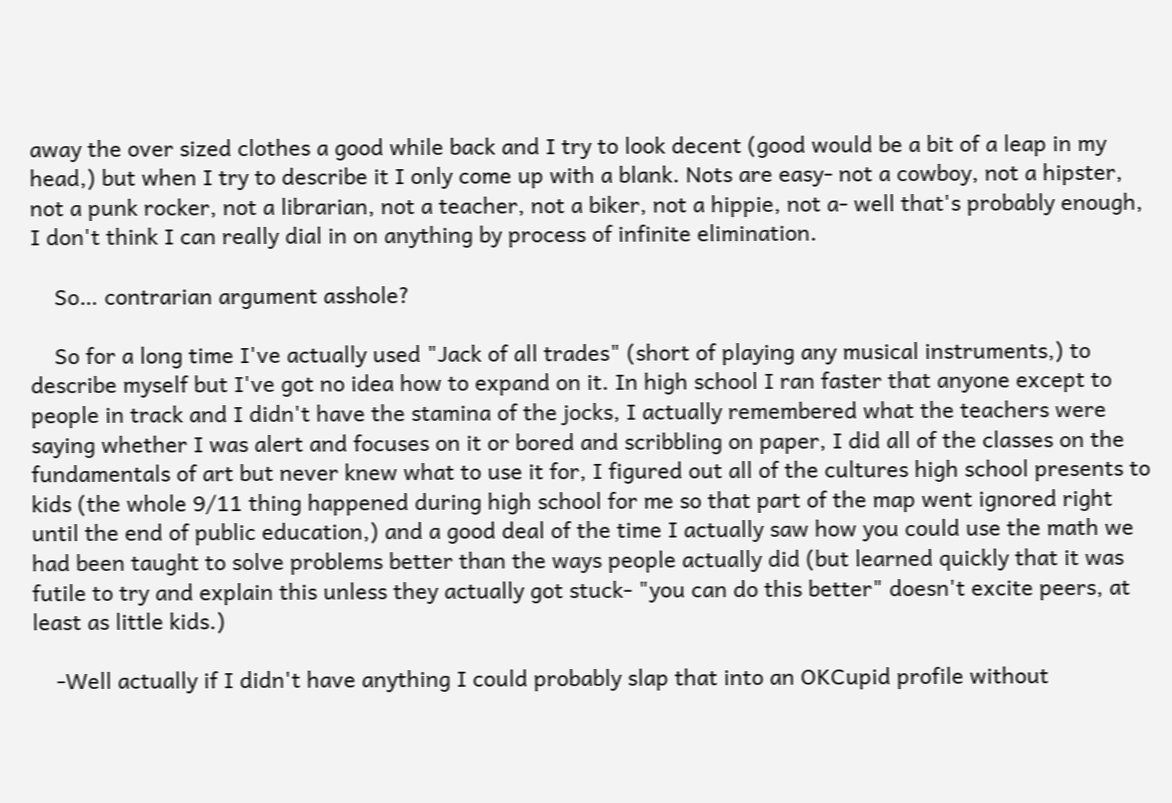away the over sized clothes a good while back and I try to look decent (good would be a bit of a leap in my head,) but when I try to describe it I only come up with a blank. Nots are easy- not a cowboy, not a hipster, not a punk rocker, not a librarian, not a teacher, not a biker, not a hippie, not a- well that's probably enough, I don't think I can really dial in on anything by process of infinite elimination.

    So… contrarian argument asshole?

    So for a long time I've actually used "Jack of all trades" (short of playing any musical instruments,) to describe myself but I've got no idea how to expand on it. In high school I ran faster that anyone except to people in track and I didn't have the stamina of the jocks, I actually remembered what the teachers were saying whether I was alert and focuses on it or bored and scribbling on paper, I did all of the classes on the fundamentals of art but never knew what to use it for, I figured out all of the cultures high school presents to kids (the whole 9/11 thing happened during high school for me so that part of the map went ignored right until the end of public education,) and a good deal of the time I actually saw how you could use the math we had been taught to solve problems better than the ways people actually did (but learned quickly that it was futile to try and explain this unless they actually got stuck- "you can do this better" doesn't excite peers, at least as little kids.)

    -Well actually if I didn't have anything I could probably slap that into an OKCupid profile without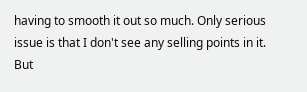having to smooth it out so much. Only serious issue is that I don't see any selling points in it. But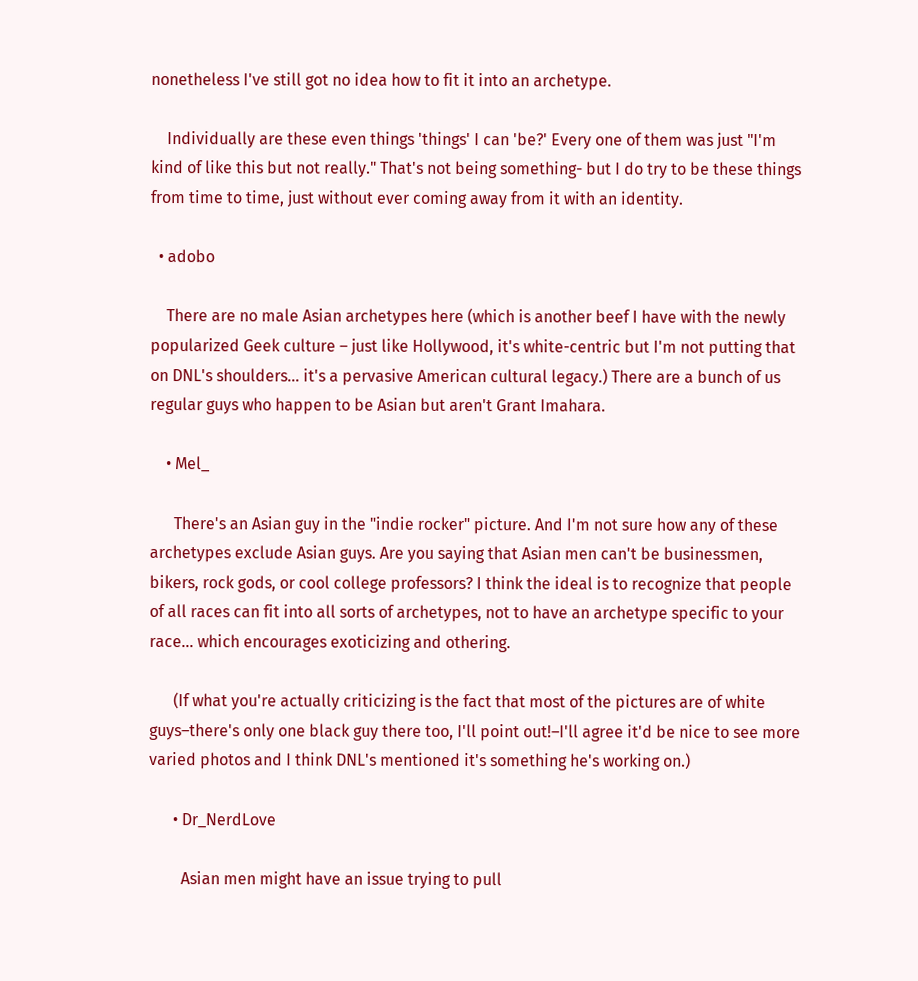nonetheless I've still got no idea how to fit it into an archetype.

    Individually are these even things 'things' I can 'be?' Every one of them was just "I'm kind of like this but not really." That's not being something- but I do try to be these things from time to time, just without ever coming away from it with an identity.

  • adobo

    There are no male Asian archetypes here (which is another beef I have with the newly popularized Geek culture – just like Hollywood, it's white-centric but I'm not putting that on DNL's shoulders… it's a pervasive American cultural legacy.) There are a bunch of us regular guys who happen to be Asian but aren't Grant Imahara.

    • Mel_

      There's an Asian guy in the "indie rocker" picture. And I'm not sure how any of these archetypes exclude Asian guys. Are you saying that Asian men can't be businessmen, bikers, rock gods, or cool college professors? I think the ideal is to recognize that people of all races can fit into all sorts of archetypes, not to have an archetype specific to your race… which encourages exoticizing and othering.

      (If what you're actually criticizing is the fact that most of the pictures are of white guys–there's only one black guy there too, I'll point out!–I'll agree it'd be nice to see more varied photos and I think DNL's mentioned it's something he's working on.)

      • Dr_NerdLove

        Asian men might have an issue trying to pull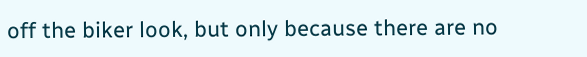off the biker look, but only because there are no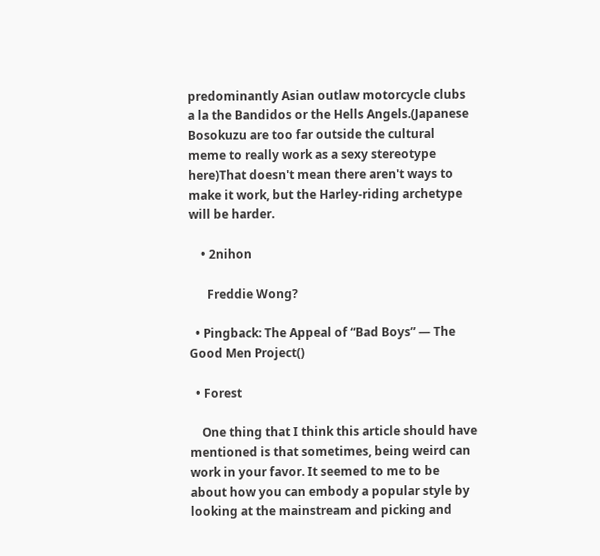predominantly Asian outlaw motorcycle clubs a la the Bandidos or the Hells Angels.(Japanese Bosokuzu are too far outside the cultural meme to really work as a sexy stereotype here)That doesn't mean there aren't ways to make it work, but the Harley-riding archetype will be harder.

    • 2nihon

      Freddie Wong?

  • Pingback: The Appeal of “Bad Boys” — The Good Men Project()

  • Forest

    One thing that I think this article should have mentioned is that sometimes, being weird can work in your favor. It seemed to me to be about how you can embody a popular style by looking at the mainstream and picking and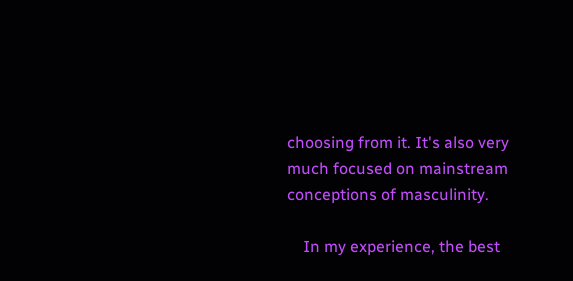choosing from it. It's also very much focused on mainstream conceptions of masculinity.

    In my experience, the best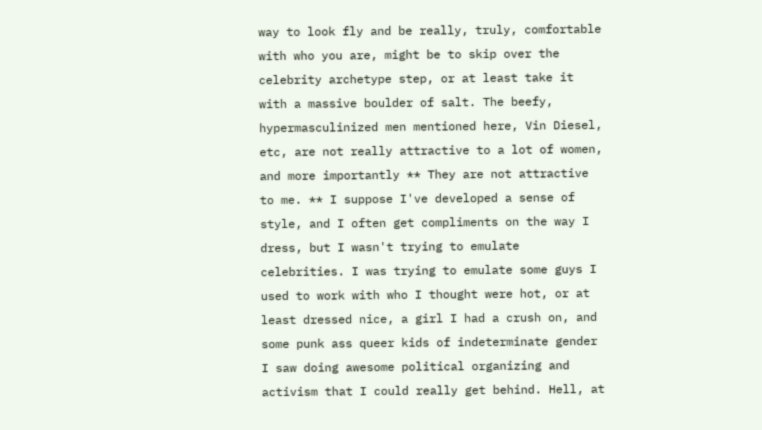way to look fly and be really, truly, comfortable with who you are, might be to skip over the celebrity archetype step, or at least take it with a massive boulder of salt. The beefy, hypermasculinized men mentioned here, Vin Diesel, etc, are not really attractive to a lot of women, and more importantly ** They are not attractive to me. ** I suppose I've developed a sense of style, and I often get compliments on the way I dress, but I wasn't trying to emulate celebrities. I was trying to emulate some guys I used to work with who I thought were hot, or at least dressed nice, a girl I had a crush on, and some punk ass queer kids of indeterminate gender I saw doing awesome political organizing and activism that I could really get behind. Hell, at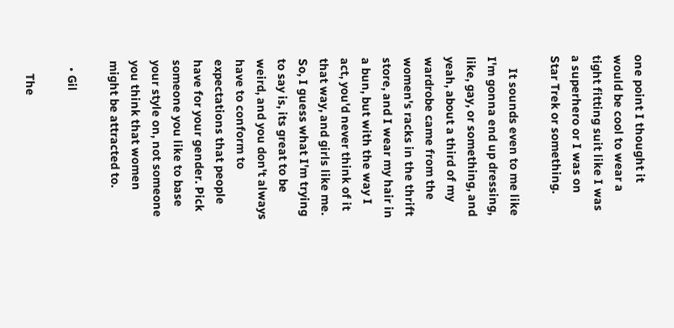one point I thought it would be cool to wear a tight fitting suit like I was a superhero or I was on Star Trek or something.

    It sounds even to me like I'm gonna end up dressing, like, gay, or something, and yeah, about a third of my wardrobe came from the women's racks in the thrift store, and I wear my hair in a bun, but with the way I act, you'd never think of it that way, and girls like me. So, I guess what I'm trying to say is, its great to be weird, and you don't always have to conform to expectations that people have for your gender. Pick someone you like to base your style on, not someone you think that women might be attracted to.

  • Gil

    The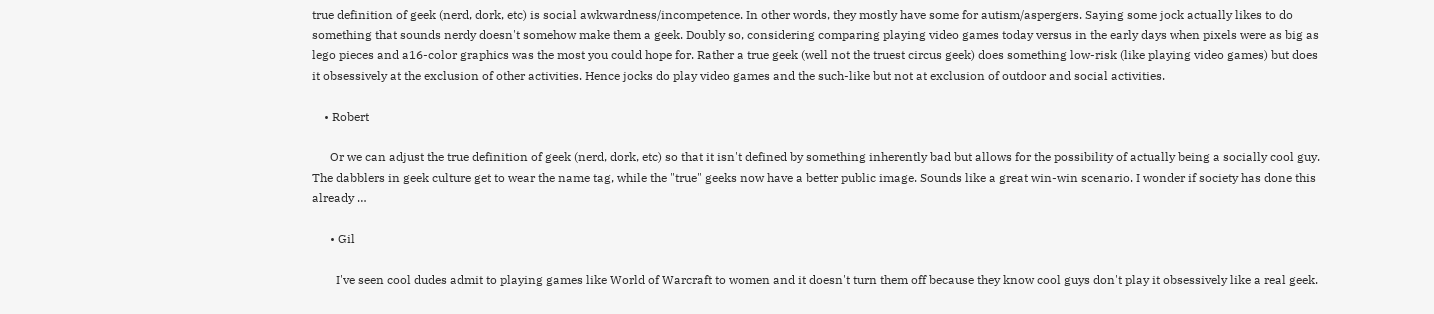true definition of geek (nerd, dork, etc) is social awkwardness/incompetence. In other words, they mostly have some for autism/aspergers. Saying some jock actually likes to do something that sounds nerdy doesn't somehow make them a geek. Doubly so, considering comparing playing video games today versus in the early days when pixels were as big as lego pieces and a16-color graphics was the most you could hope for. Rather a true geek (well not the truest circus geek) does something low-risk (like playing video games) but does it obsessively at the exclusion of other activities. Hence jocks do play video games and the such-like but not at exclusion of outdoor and social activities.

    • Robert

      Or we can adjust the true definition of geek (nerd, dork, etc) so that it isn't defined by something inherently bad but allows for the possibility of actually being a socially cool guy. The dabblers in geek culture get to wear the name tag, while the "true" geeks now have a better public image. Sounds like a great win-win scenario. I wonder if society has done this already …

      • Gil

        I've seen cool dudes admit to playing games like World of Warcraft to women and it doesn't turn them off because they know cool guys don't play it obsessively like a real geek.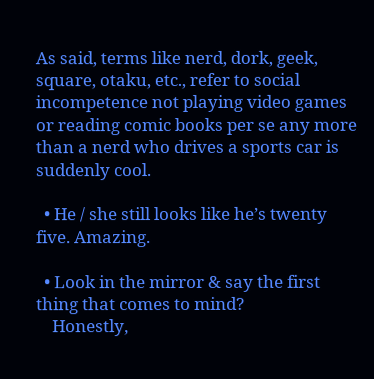As said, terms like nerd, dork, geek, square, otaku, etc., refer to social incompetence not playing video games or reading comic books per se any more than a nerd who drives a sports car is suddenly cool.

  • He / she still looks like he’s twenty five. Amazing.

  • Look in the mirror & say the first thing that comes to mind?
    Honestly,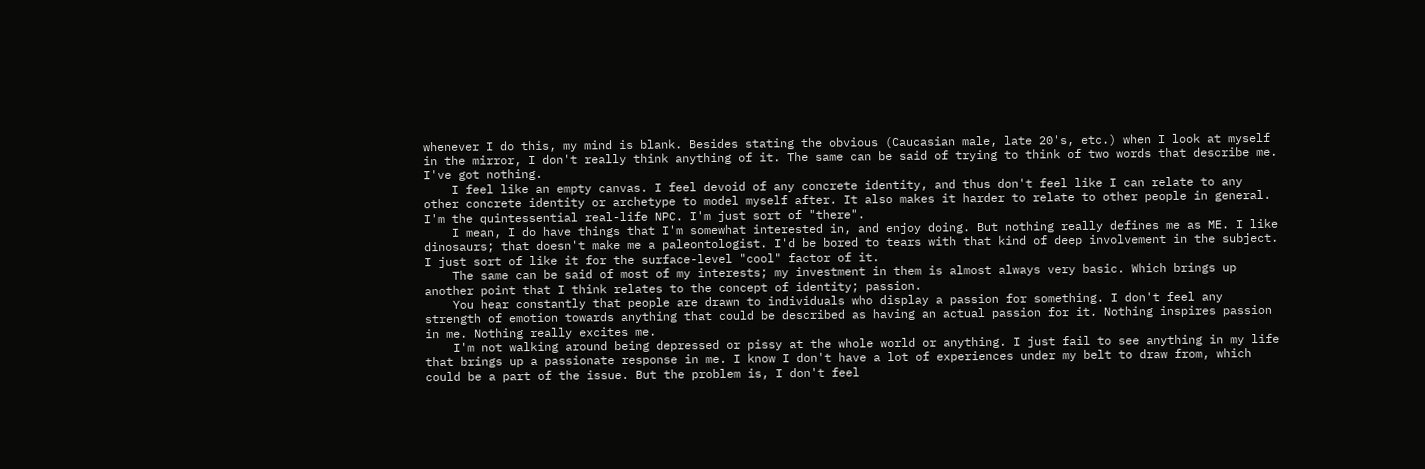whenever I do this, my mind is blank. Besides stating the obvious (Caucasian male, late 20's, etc.) when I look at myself in the mirror, I don't really think anything of it. The same can be said of trying to think of two words that describe me. I've got nothing.
    I feel like an empty canvas. I feel devoid of any concrete identity, and thus don't feel like I can relate to any other concrete identity or archetype to model myself after. It also makes it harder to relate to other people in general. I'm the quintessential real-life NPC. I'm just sort of "there".
    I mean, I do have things that I'm somewhat interested in, and enjoy doing. But nothing really defines me as ME. I like dinosaurs; that doesn't make me a paleontologist. I'd be bored to tears with that kind of deep involvement in the subject. I just sort of like it for the surface-level "cool" factor of it.
    The same can be said of most of my interests; my investment in them is almost always very basic. Which brings up another point that I think relates to the concept of identity; passion.
    You hear constantly that people are drawn to individuals who display a passion for something. I don't feel any strength of emotion towards anything that could be described as having an actual passion for it. Nothing inspires passion in me. Nothing really excites me.
    I'm not walking around being depressed or pissy at the whole world or anything. I just fail to see anything in my life that brings up a passionate response in me. I know I don't have a lot of experiences under my belt to draw from, which could be a part of the issue. But the problem is, I don't feel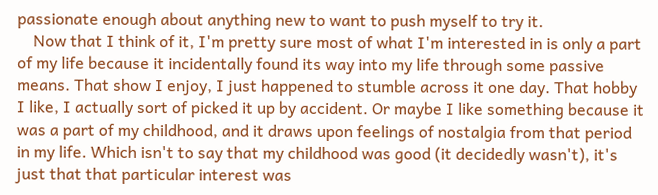passionate enough about anything new to want to push myself to try it.
    Now that I think of it, I'm pretty sure most of what I'm interested in is only a part of my life because it incidentally found its way into my life through some passive means. That show I enjoy, I just happened to stumble across it one day. That hobby I like, I actually sort of picked it up by accident. Or maybe I like something because it was a part of my childhood, and it draws upon feelings of nostalgia from that period in my life. Which isn't to say that my childhood was good (it decidedly wasn't), it's just that that particular interest was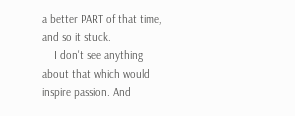a better PART of that time, and so it stuck.
    I don't see anything about that which would inspire passion. And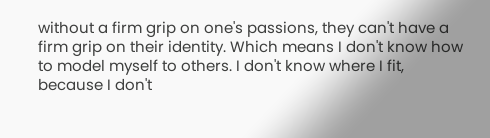without a firm grip on one's passions, they can't have a firm grip on their identity. Which means I don't know how to model myself to others. I don't know where I fit, because I don't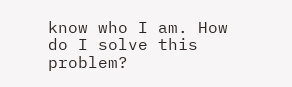know who I am. How do I solve this problem?